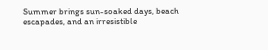Summer brings sun-soaked days, beach escapades, and an irresistible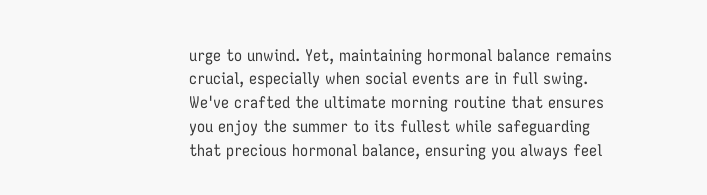urge to unwind. Yet, maintaining hormonal balance remains crucial, especially when social events are in full swing. We've crafted the ultimate morning routine that ensures you enjoy the summer to its fullest while safeguarding that precious hormonal balance, ensuring you always feel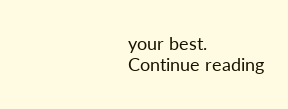your best.
Continue reading